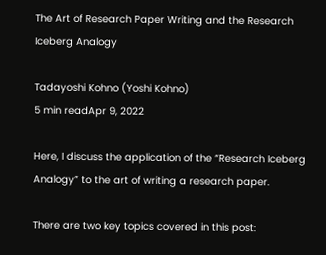The Art of Research Paper Writing and the Research Iceberg Analogy

Tadayoshi Kohno (Yoshi Kohno)
5 min readApr 9, 2022

Here, I discuss the application of the “Research Iceberg Analogy” to the art of writing a research paper.

There are two key topics covered in this post: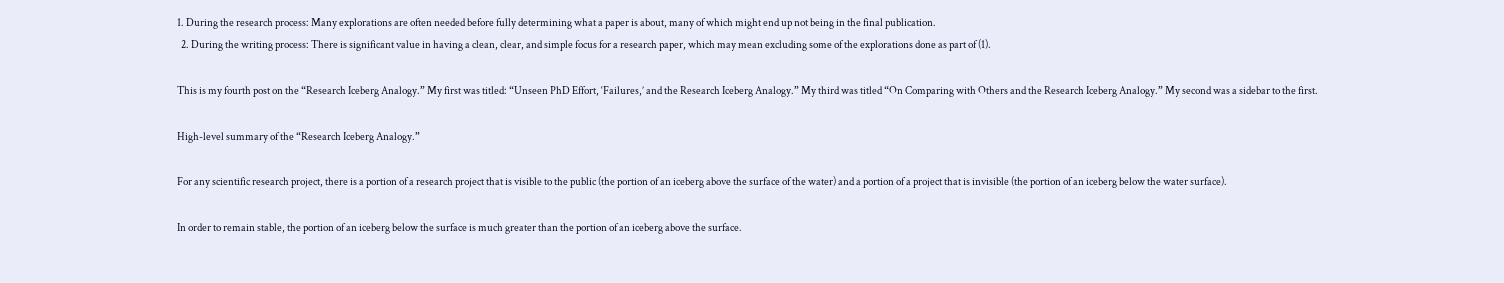1. During the research process: Many explorations are often needed before fully determining what a paper is about, many of which might end up not being in the final publication.
  2. During the writing process: There is significant value in having a clean, clear, and simple focus for a research paper, which may mean excluding some of the explorations done as part of (1).

This is my fourth post on the “Research Iceberg Analogy.” My first was titled: “Unseen PhD Effort, ‘Failures,’ and the Research Iceberg Analogy.” My third was titled “On Comparing with Others and the Research Iceberg Analogy.” My second was a sidebar to the first.

High-level summary of the “Research Iceberg Analogy.”

For any scientific research project, there is a portion of a research project that is visible to the public (the portion of an iceberg above the surface of the water) and a portion of a project that is invisible (the portion of an iceberg below the water surface).

In order to remain stable, the portion of an iceberg below the surface is much greater than the portion of an iceberg above the surface.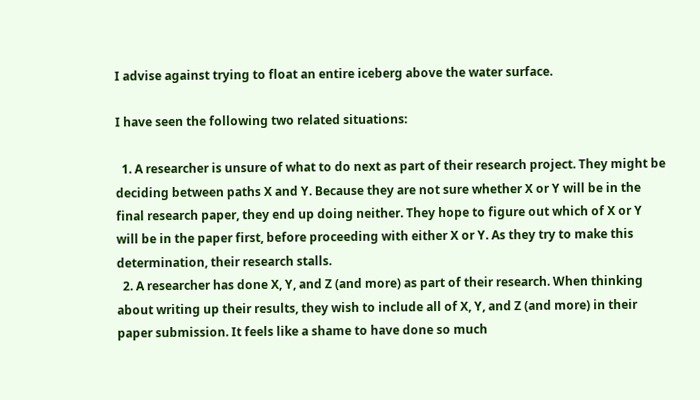I advise against trying to float an entire iceberg above the water surface.

I have seen the following two related situations:

  1. A researcher is unsure of what to do next as part of their research project. They might be deciding between paths X and Y. Because they are not sure whether X or Y will be in the final research paper, they end up doing neither. They hope to figure out which of X or Y will be in the paper first, before proceeding with either X or Y. As they try to make this determination, their research stalls.
  2. A researcher has done X, Y, and Z (and more) as part of their research. When thinking about writing up their results, they wish to include all of X, Y, and Z (and more) in their paper submission. It feels like a shame to have done so much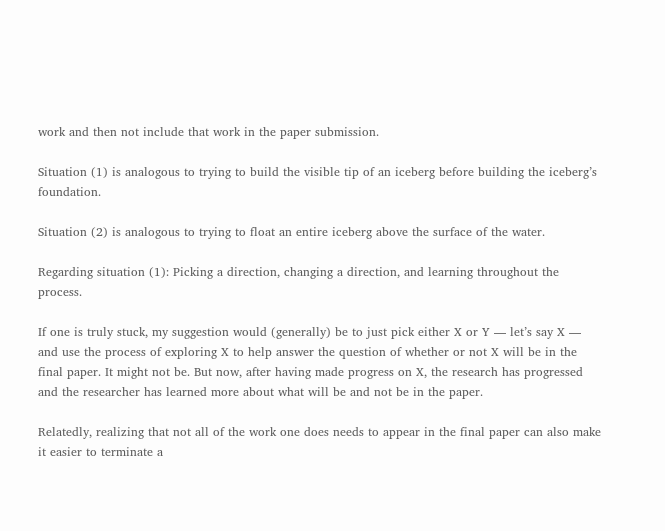work and then not include that work in the paper submission.

Situation (1) is analogous to trying to build the visible tip of an iceberg before building the iceberg’s foundation.

Situation (2) is analogous to trying to float an entire iceberg above the surface of the water.

Regarding situation (1): Picking a direction, changing a direction, and learning throughout the process.

If one is truly stuck, my suggestion would (generally) be to just pick either X or Y — let’s say X — and use the process of exploring X to help answer the question of whether or not X will be in the final paper. It might not be. But now, after having made progress on X, the research has progressed and the researcher has learned more about what will be and not be in the paper.

Relatedly, realizing that not all of the work one does needs to appear in the final paper can also make it easier to terminate a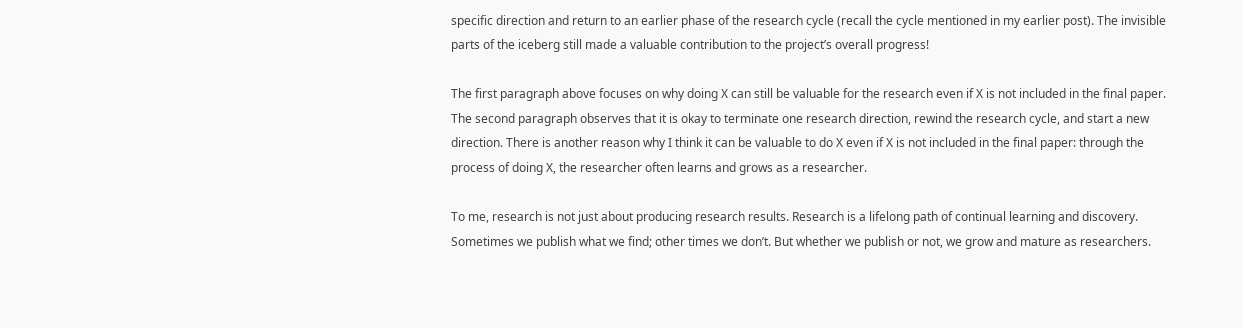specific direction and return to an earlier phase of the research cycle (recall the cycle mentioned in my earlier post). The invisible parts of the iceberg still made a valuable contribution to the project’s overall progress!

The first paragraph above focuses on why doing X can still be valuable for the research even if X is not included in the final paper. The second paragraph observes that it is okay to terminate one research direction, rewind the research cycle, and start a new direction. There is another reason why I think it can be valuable to do X even if X is not included in the final paper: through the process of doing X, the researcher often learns and grows as a researcher.

To me, research is not just about producing research results. Research is a lifelong path of continual learning and discovery. Sometimes we publish what we find; other times we don’t. But whether we publish or not, we grow and mature as researchers.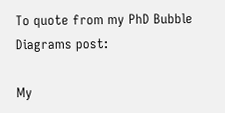To quote from my PhD Bubble Diagrams post:

My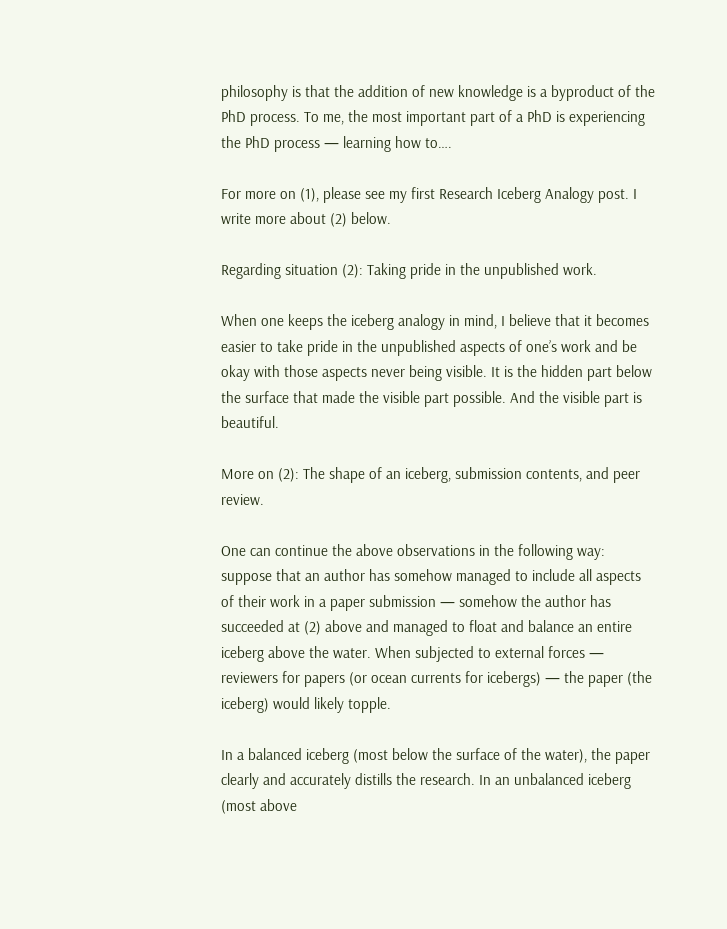philosophy is that the addition of new knowledge is a byproduct of the PhD process. To me, the most important part of a PhD is experiencing the PhD process — learning how to….

For more on (1), please see my first Research Iceberg Analogy post. I write more about (2) below.

Regarding situation (2): Taking pride in the unpublished work.

When one keeps the iceberg analogy in mind, I believe that it becomes easier to take pride in the unpublished aspects of one’s work and be okay with those aspects never being visible. It is the hidden part below the surface that made the visible part possible. And the visible part is beautiful.

More on (2): The shape of an iceberg, submission contents, and peer review.

One can continue the above observations in the following way: suppose that an author has somehow managed to include all aspects of their work in a paper submission — somehow the author has succeeded at (2) above and managed to float and balance an entire iceberg above the water. When subjected to external forces — reviewers for papers (or ocean currents for icebergs) — the paper (the iceberg) would likely topple.

In a balanced iceberg (most below the surface of the water), the paper clearly and accurately distills the research. In an unbalanced iceberg (most above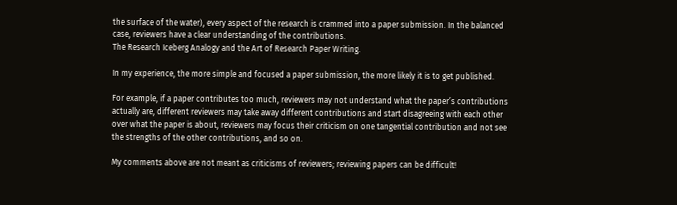the surface of the water), every aspect of the research is crammed into a paper submission. In the balanced case, reviewers have a clear understanding of the contributions.
The Research Iceberg Analogy and the Art of Research Paper Writing.

In my experience, the more simple and focused a paper submission, the more likely it is to get published.

For example, if a paper contributes too much, reviewers may not understand what the paper’s contributions actually are, different reviewers may take away different contributions and start disagreeing with each other over what the paper is about, reviewers may focus their criticism on one tangential contribution and not see the strengths of the other contributions, and so on.

My comments above are not meant as criticisms of reviewers; reviewing papers can be difficult!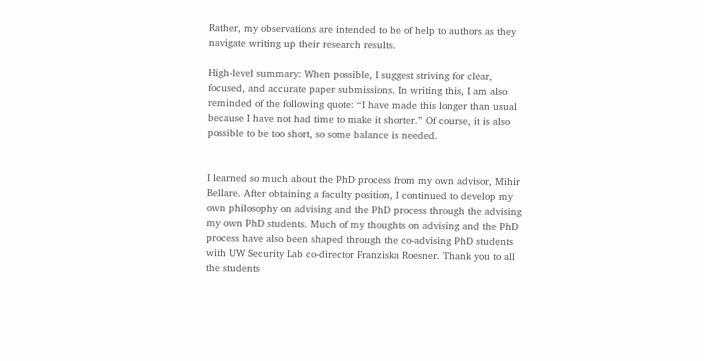Rather, my observations are intended to be of help to authors as they navigate writing up their research results.

High-level summary: When possible, I suggest striving for clear, focused, and accurate paper submissions. In writing this, I am also reminded of the following quote: “I have made this longer than usual because I have not had time to make it shorter.” Of course, it is also possible to be too short, so some balance is needed.


I learned so much about the PhD process from my own advisor, Mihir Bellare. After obtaining a faculty position, I continued to develop my own philosophy on advising and the PhD process through the advising my own PhD students. Much of my thoughts on advising and the PhD process have also been shaped through the co-advising PhD students with UW Security Lab co-director Franziska Roesner. Thank you to all the students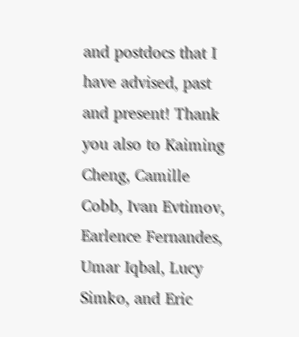and postdocs that I have advised, past and present! Thank you also to Kaiming Cheng, Camille Cobb, Ivan Evtimov, Earlence Fernandes, Umar Iqbal, Lucy Simko, and Eric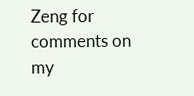Zeng for comments on my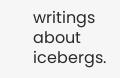writings about icebergs.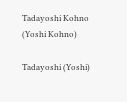Tadayoshi Kohno (Yoshi Kohno)

Tadayoshi (Yoshi)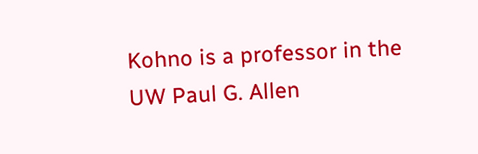Kohno is a professor in the UW Paul G. Allen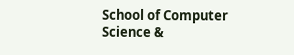School of Computer Science &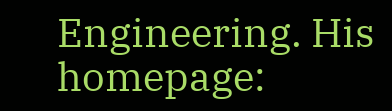Engineering. His homepage: